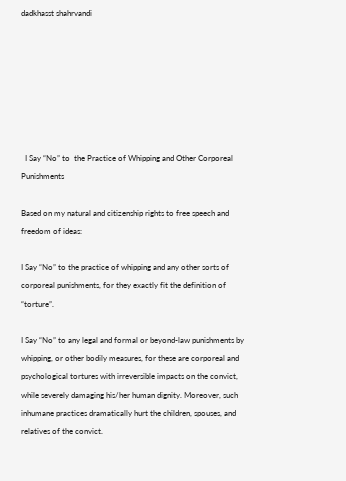dadkhasst shahrvandi







  I Say “No” to  the Practice of Whipping and Other Corporeal Punishments

Based on my natural and citizenship rights to free speech and freedom of ideas:

I Say “No” to the practice of whipping and any other sorts of corporeal punishments, for they exactly fit the definition of “torture”.

I Say “No” to any legal and formal or beyond-law punishments by whipping, or other bodily measures, for these are corporeal and psychological tortures with irreversible impacts on the convict, while severely damaging his/her human dignity. Moreover, such inhumane practices dramatically hurt the children, spouses, and relatives of the convict.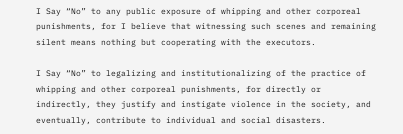I Say “No” to any public exposure of whipping and other corporeal punishments, for I believe that witnessing such scenes and remaining silent means nothing but cooperating with the executors.

I Say “No” to legalizing and institutionalizing of the practice of whipping and other corporeal punishments, for directly or indirectly, they justify and instigate violence in the society, and eventually, contribute to individual and social disasters.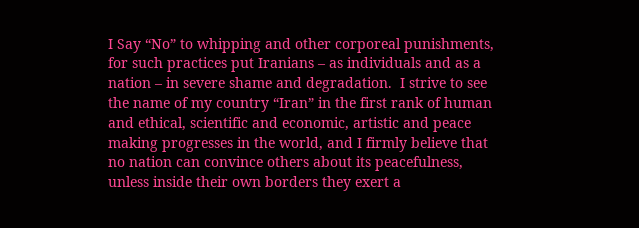I Say “No” to whipping and other corporeal punishments, for such practices put Iranians – as individuals and as a nation – in severe shame and degradation.  I strive to see the name of my country “Iran” in the first rank of human and ethical, scientific and economic, artistic and peace making progresses in the world, and I firmly believe that no nation can convince others about its peacefulness, unless inside their own borders they exert a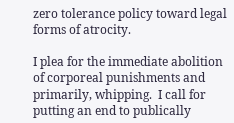zero tolerance policy toward legal forms of atrocity.

I plea for the immediate abolition of corporeal punishments and primarily, whipping.  I call for putting an end to publically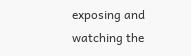exposing and watching the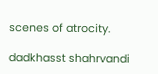scenes of atrocity.

dadkhasst shahrvandi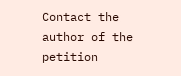Contact the author of the petition